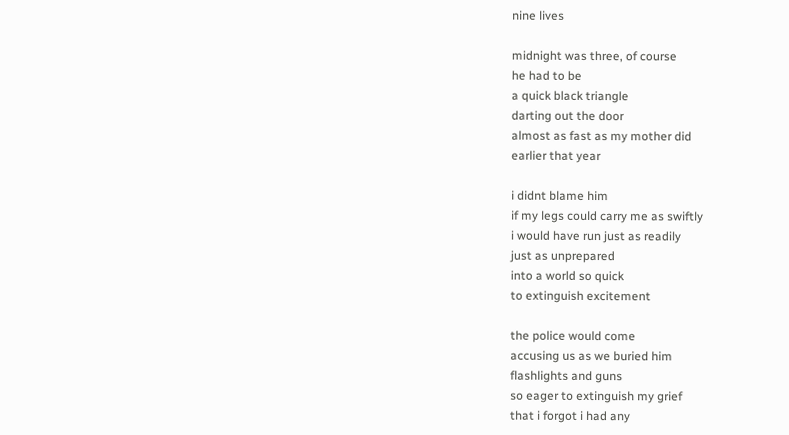nine lives

midnight was three, of course
he had to be
a quick black triangle
darting out the door
almost as fast as my mother did
earlier that year

i didnt blame him
if my legs could carry me as swiftly
i would have run just as readily
just as unprepared
into a world so quick
to extinguish excitement

the police would come
accusing us as we buried him
flashlights and guns
so eager to extinguish my grief
that i forgot i had any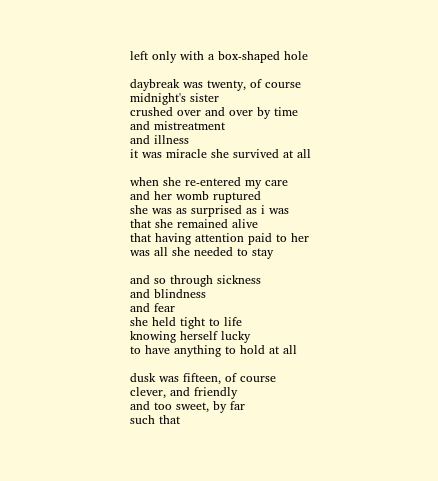left only with a box-shaped hole

daybreak was twenty, of course
midnight's sister
crushed over and over by time
and mistreatment
and illness
it was miracle she survived at all

when she re-entered my care
and her womb ruptured
she was as surprised as i was
that she remained alive
that having attention paid to her
was all she needed to stay

and so through sickness
and blindness
and fear
she held tight to life
knowing herself lucky
to have anything to hold at all

dusk was fifteen, of course
clever, and friendly
and too sweet, by far
such that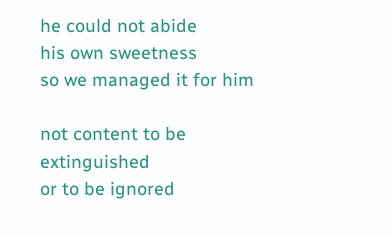he could not abide
his own sweetness
so we managed it for him

not content to be extinguished
or to be ignored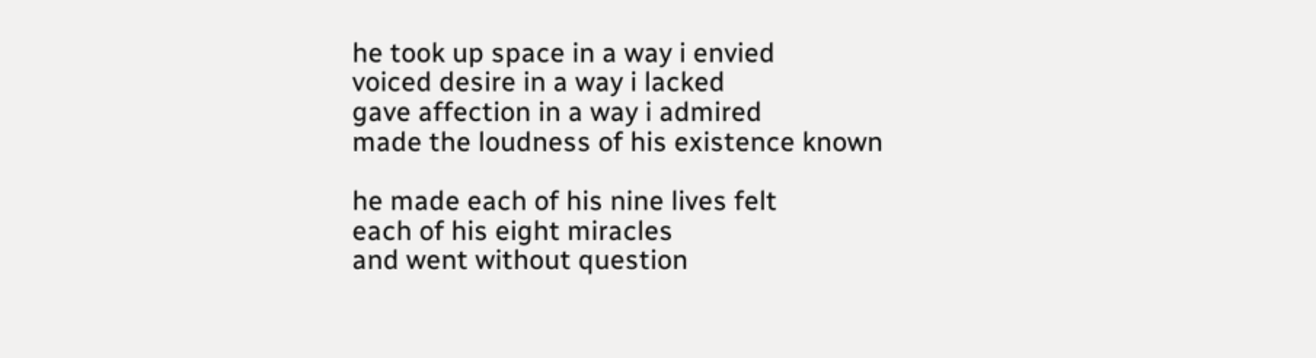he took up space in a way i envied
voiced desire in a way i lacked
gave affection in a way i admired
made the loudness of his existence known

he made each of his nine lives felt
each of his eight miracles
and went without question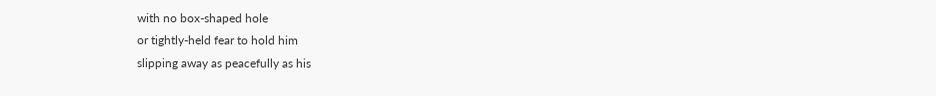with no box-shaped hole
or tightly-held fear to hold him
slipping away as peacefully as his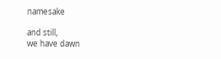namesake

and still,
we have dawn